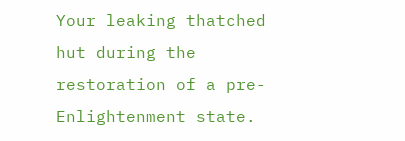Your leaking thatched hut during the restoration of a pre-Enlightenment state.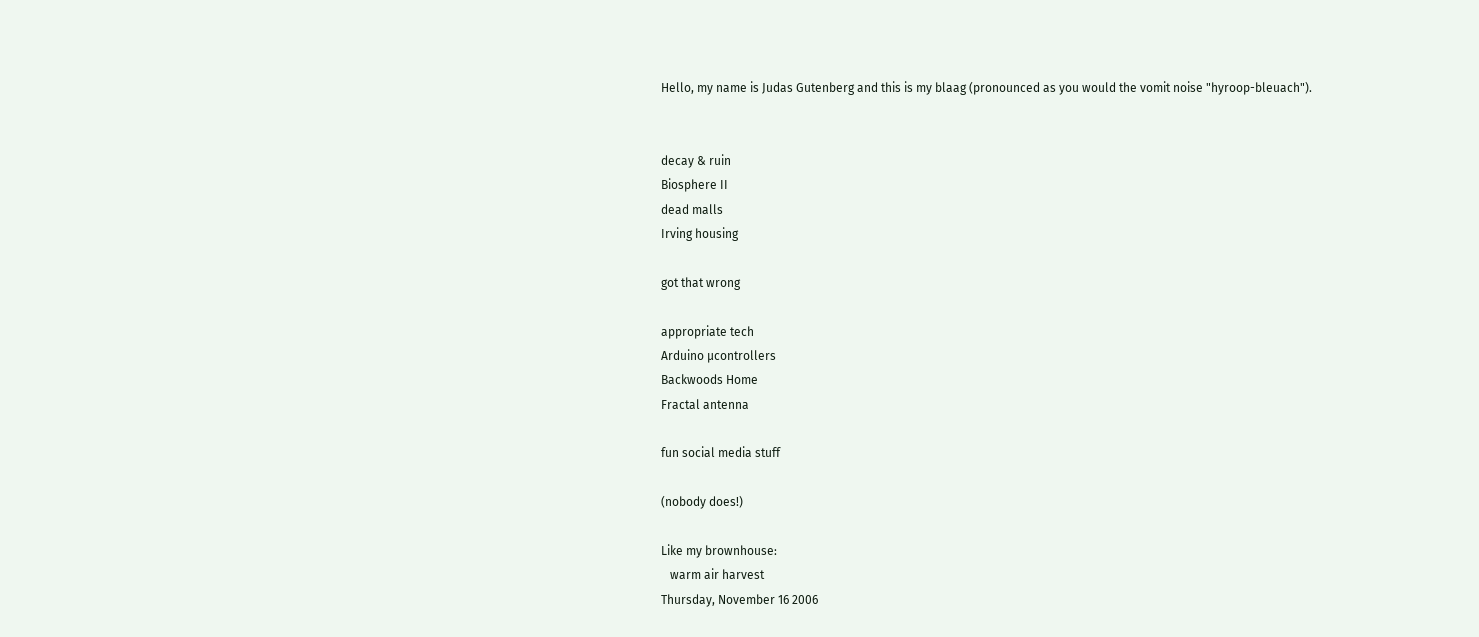Hello, my name is Judas Gutenberg and this is my blaag (pronounced as you would the vomit noise "hyroop-bleuach").


decay & ruin
Biosphere II
dead malls
Irving housing

got that wrong

appropriate tech
Arduino μcontrollers
Backwoods Home
Fractal antenna

fun social media stuff

(nobody does!)

Like my brownhouse:
   warm air harvest
Thursday, November 16 2006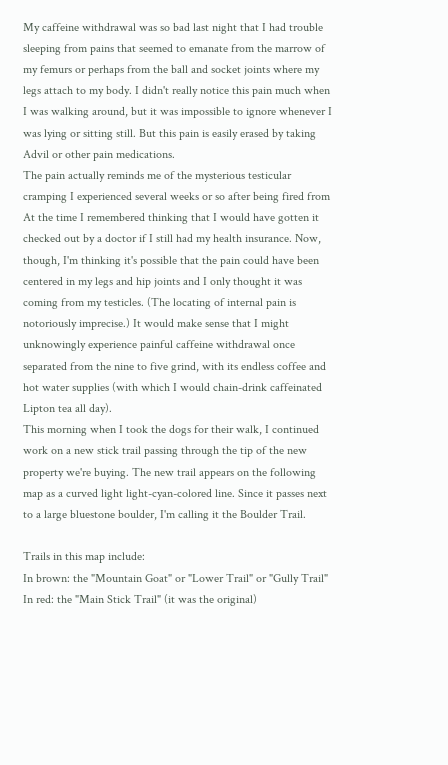My caffeine withdrawal was so bad last night that I had trouble sleeping from pains that seemed to emanate from the marrow of my femurs or perhaps from the ball and socket joints where my legs attach to my body. I didn't really notice this pain much when I was walking around, but it was impossible to ignore whenever I was lying or sitting still. But this pain is easily erased by taking Advil or other pain medications.
The pain actually reminds me of the mysterious testicular cramping I experienced several weeks or so after being fired from At the time I remembered thinking that I would have gotten it checked out by a doctor if I still had my health insurance. Now, though, I'm thinking it's possible that the pain could have been centered in my legs and hip joints and I only thought it was coming from my testicles. (The locating of internal pain is notoriously imprecise.) It would make sense that I might unknowingly experience painful caffeine withdrawal once separated from the nine to five grind, with its endless coffee and hot water supplies (with which I would chain-drink caffeinated Lipton tea all day).
This morning when I took the dogs for their walk, I continued work on a new stick trail passing through the tip of the new property we're buying. The new trail appears on the following map as a curved light light-cyan-colored line. Since it passes next to a large bluestone boulder, I'm calling it the Boulder Trail.

Trails in this map include:
In brown: the "Mountain Goat" or "Lower Trail" or "Gully Trail"
In red: the "Main Stick Trail" (it was the original)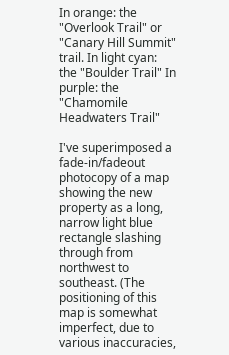In orange: the "Overlook Trail" or "Canary Hill Summit" trail. In light cyan: the "Boulder Trail" In purple: the "Chamomile Headwaters Trail"

I've superimposed a fade-in/fadeout photocopy of a map showing the new property as a long, narrow light blue rectangle slashing through from northwest to southeast. (The positioning of this map is somewhat imperfect, due to various inaccuracies,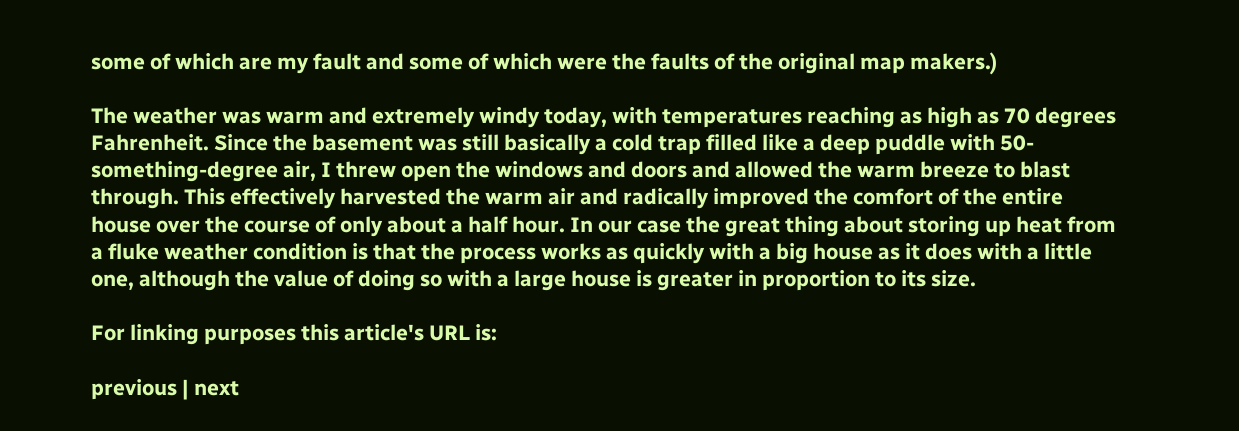some of which are my fault and some of which were the faults of the original map makers.)

The weather was warm and extremely windy today, with temperatures reaching as high as 70 degrees Fahrenheit. Since the basement was still basically a cold trap filled like a deep puddle with 50-something-degree air, I threw open the windows and doors and allowed the warm breeze to blast through. This effectively harvested the warm air and radically improved the comfort of the entire house over the course of only about a half hour. In our case the great thing about storing up heat from a fluke weather condition is that the process works as quickly with a big house as it does with a little one, although the value of doing so with a large house is greater in proportion to its size.

For linking purposes this article's URL is:

previous | next